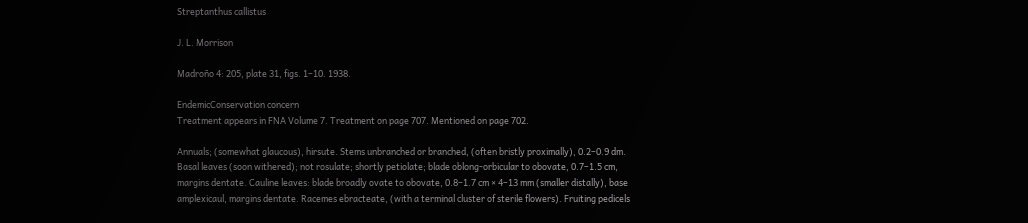Streptanthus callistus

J. L. Morrison

Madroño 4: 205, plate 31, figs. 1–10. 1938.

EndemicConservation concern
Treatment appears in FNA Volume 7. Treatment on page 707. Mentioned on page 702.

Annuals; (somewhat glaucous), hirsute. Stems unbranched or branched, (often bristly proximally), 0.2–0.9 dm. Basal leaves (soon withered); not rosulate; shortly petiolate; blade oblong-orbicular to obovate, 0.7–1.5 cm, margins dentate. Cauline leaves: blade broadly ovate to obovate, 0.8–1.7 cm × 4–13 mm (smaller distally), base amplexicaul, margins dentate. Racemes ebracteate, (with a terminal cluster of sterile flowers). Fruiting pedicels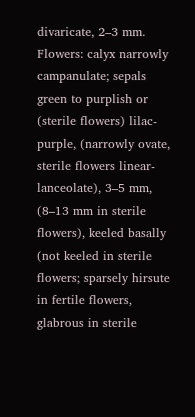divaricate, 2–3 mm. Flowers: calyx narrowly campanulate; sepals green to purplish or (sterile flowers) lilac-purple, (narrowly ovate, sterile flowers linear-lanceolate), 3–5 mm, (8–13 mm in sterile flowers), keeled basally (not keeled in sterile flowers; sparsely hirsute in fertile flowers, glabrous in sterile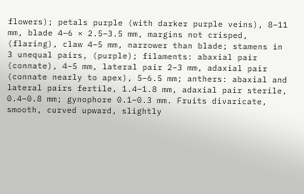flowers); petals purple (with darker purple veins), 8–11 mm, blade 4–6 × 2.5–3.5 mm, margins not crisped, (flaring), claw 4–5 mm, narrower than blade; stamens in 3 unequal pairs, (purple); filaments: abaxial pair (connate), 4–5 mm, lateral pair 2–3 mm, adaxial pair (connate nearly to apex), 5–6.5 mm; anthers: abaxial and lateral pairs fertile, 1.4–1.8 mm, adaxial pair sterile, 0.4–0.8 mm; gynophore 0.1–0.3 mm. Fruits divaricate, smooth, curved upward, slightly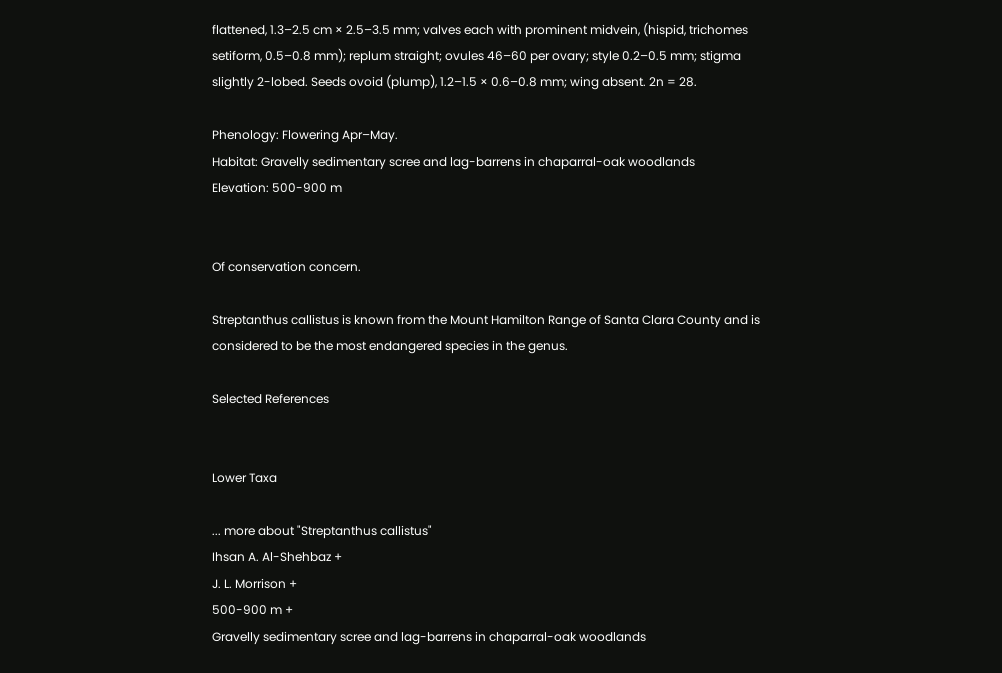flattened, 1.3–2.5 cm × 2.5–3.5 mm; valves each with prominent midvein, (hispid, trichomes setiform, 0.5–0.8 mm); replum straight; ovules 46–60 per ovary; style 0.2–0.5 mm; stigma slightly 2-lobed. Seeds ovoid (plump), 1.2–1.5 × 0.6–0.8 mm; wing absent. 2n = 28.

Phenology: Flowering Apr–May.
Habitat: Gravelly sedimentary scree and lag-barrens in chaparral-oak woodlands
Elevation: 500-900 m


Of conservation concern.

Streptanthus callistus is known from the Mount Hamilton Range of Santa Clara County and is considered to be the most endangered species in the genus.

Selected References


Lower Taxa

... more about "Streptanthus callistus"
Ihsan A. Al-Shehbaz +
J. L. Morrison +
500-900 m +
Gravelly sedimentary scree and lag-barrens in chaparral-oak woodlands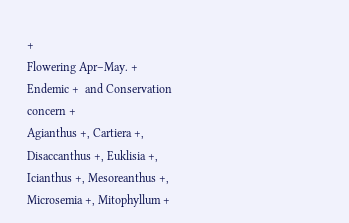+
Flowering Apr–May. +
Endemic +  and Conservation concern +
Agianthus +, Cartiera +, Disaccanthus +, Euklisia +, Icianthus +, Mesoreanthus +, Microsemia +, Mitophyllum +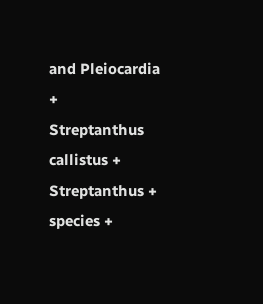and Pleiocardia +
Streptanthus callistus +
Streptanthus +
species +